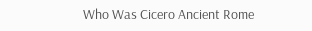Who Was Cicero Ancient Rome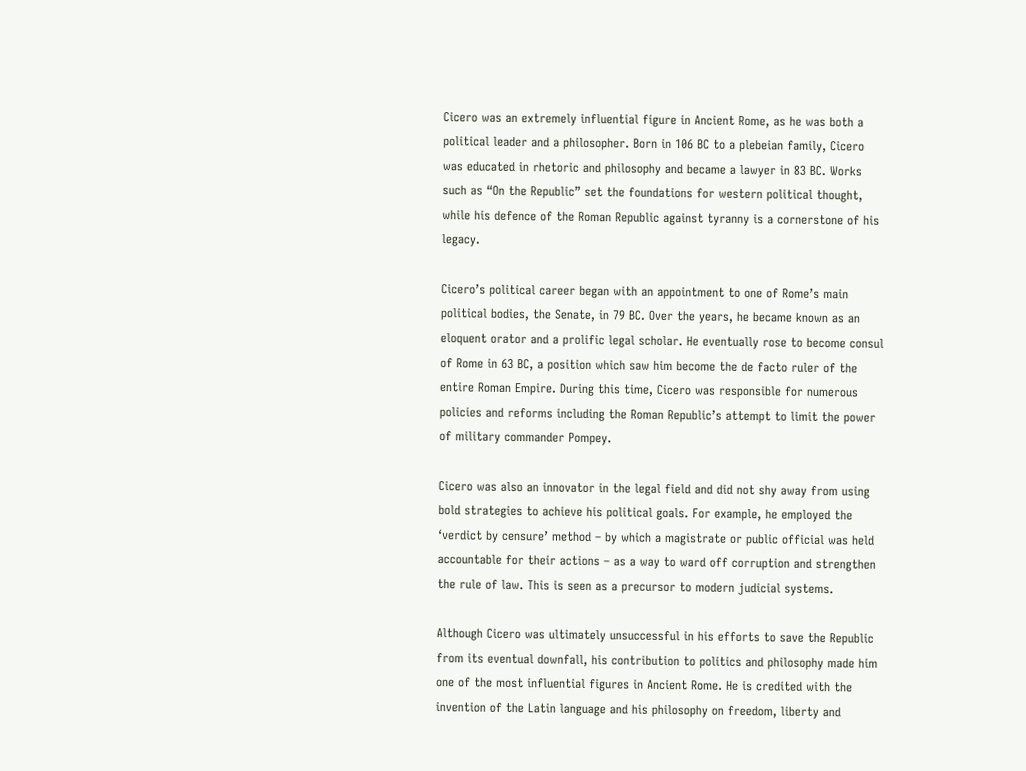Cicero was an extremely influential figure in Ancient Rome, as he was both a political leader and a philosopher. Born in 106 BC to a plebeian family, Cicero was educated in rhetoric and philosophy and became a lawyer in 83 BC. Works such as “On the Republic” set the foundations for western political thought, while his defence of the Roman Republic against tyranny is a cornerstone of his legacy.

Cicero’s political career began with an appointment to one of Rome’s main political bodies, the Senate, in 79 BC. Over the years, he became known as an eloquent orator and a prolific legal scholar. He eventually rose to become consul of Rome in 63 BC, a position which saw him become the de facto ruler of the entire Roman Empire. During this time, Cicero was responsible for numerous policies and reforms including the Roman Republic’s attempt to limit the power of military commander Pompey.

Cicero was also an innovator in the legal field and did not shy away from using bold strategies to achieve his political goals. For example, he employed the ‘verdict by censure’ method – by which a magistrate or public official was held accountable for their actions – as a way to ward off corruption and strengthen the rule of law. This is seen as a precursor to modern judicial systems.

Although Cicero was ultimately unsuccessful in his efforts to save the Republic from its eventual downfall, his contribution to politics and philosophy made him one of the most influential figures in Ancient Rome. He is credited with the invention of the Latin language and his philosophy on freedom, liberty and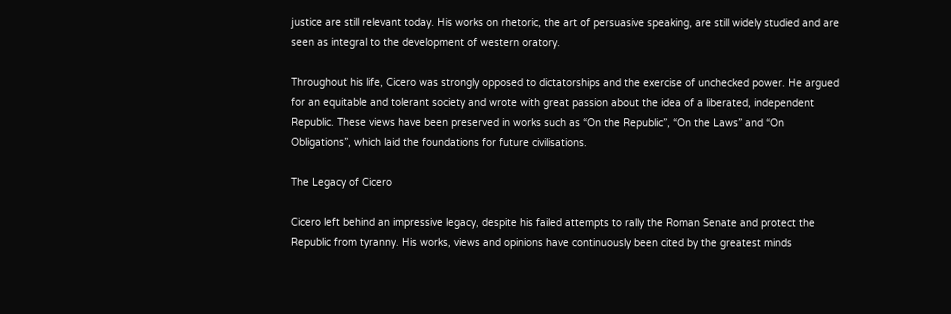justice are still relevant today. His works on rhetoric, the art of persuasive speaking, are still widely studied and are seen as integral to the development of western oratory.

Throughout his life, Cicero was strongly opposed to dictatorships and the exercise of unchecked power. He argued for an equitable and tolerant society and wrote with great passion about the idea of a liberated, independent Republic. These views have been preserved in works such as “On the Republic”, “On the Laws” and “On Obligations”, which laid the foundations for future civilisations.

The Legacy of Cicero

Cicero left behind an impressive legacy, despite his failed attempts to rally the Roman Senate and protect the Republic from tyranny. His works, views and opinions have continuously been cited by the greatest minds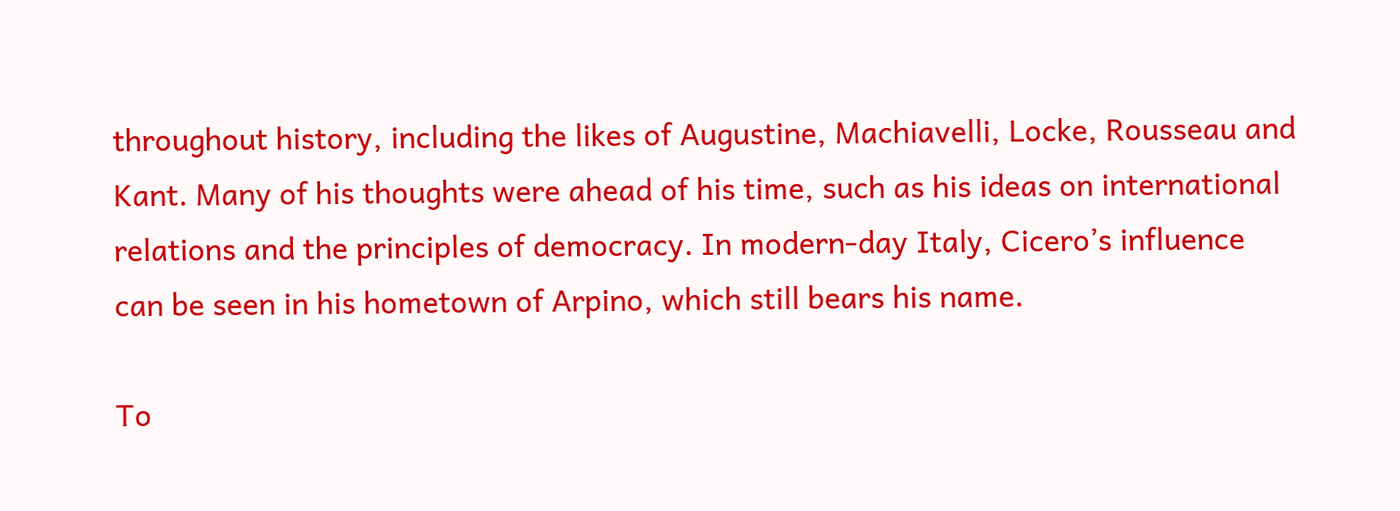throughout history, including the likes of Augustine, Machiavelli, Locke, Rousseau and Kant. Many of his thoughts were ahead of his time, such as his ideas on international relations and the principles of democracy. In modern-day Italy, Cicero’s influence can be seen in his hometown of Arpino, which still bears his name.

To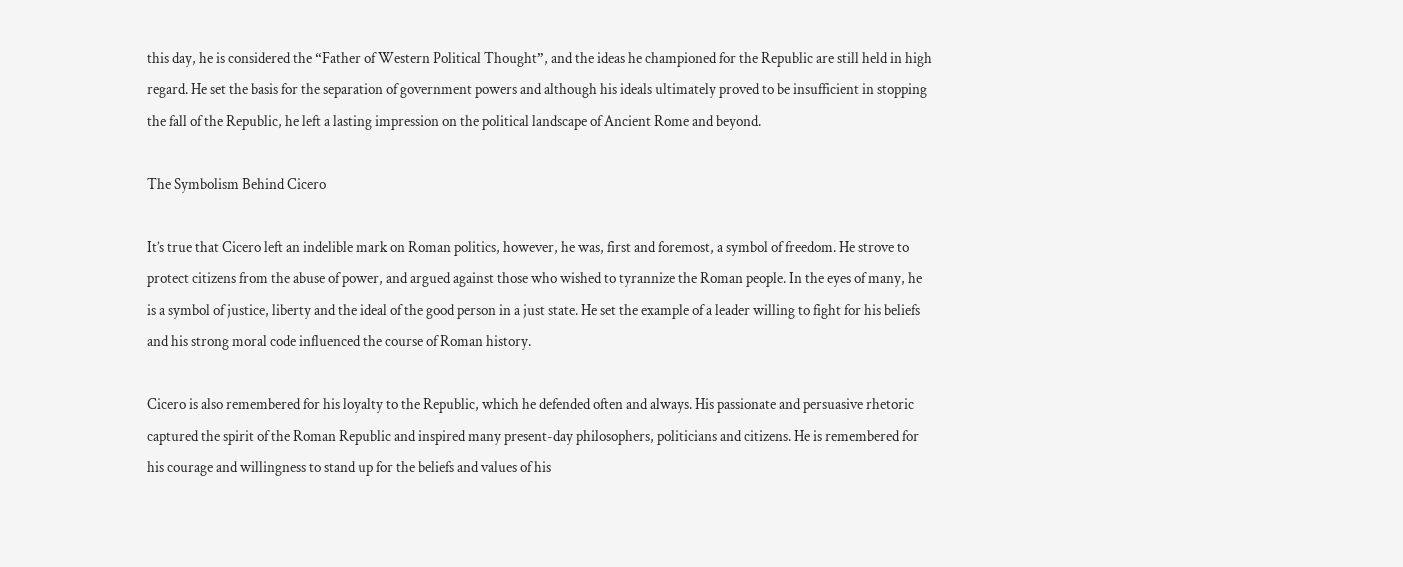this day, he is considered the “Father of Western Political Thought”, and the ideas he championed for the Republic are still held in high regard. He set the basis for the separation of government powers and although his ideals ultimately proved to be insufficient in stopping the fall of the Republic, he left a lasting impression on the political landscape of Ancient Rome and beyond.

The Symbolism Behind Cicero

It’s true that Cicero left an indelible mark on Roman politics, however, he was, first and foremost, a symbol of freedom. He strove to protect citizens from the abuse of power, and argued against those who wished to tyrannize the Roman people. In the eyes of many, he is a symbol of justice, liberty and the ideal of the good person in a just state. He set the example of a leader willing to fight for his beliefs and his strong moral code influenced the course of Roman history.

Cicero is also remembered for his loyalty to the Republic, which he defended often and always. His passionate and persuasive rhetoric captured the spirit of the Roman Republic and inspired many present-day philosophers, politicians and citizens. He is remembered for his courage and willingness to stand up for the beliefs and values of his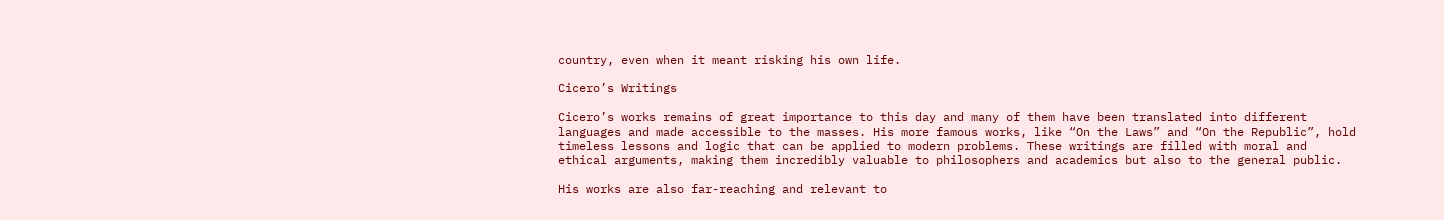country, even when it meant risking his own life.

Cicero’s Writings

Cicero’s works remains of great importance to this day and many of them have been translated into different languages and made accessible to the masses. His more famous works, like “On the Laws” and “On the Republic”, hold timeless lessons and logic that can be applied to modern problems. These writings are filled with moral and ethical arguments, making them incredibly valuable to philosophers and academics but also to the general public.

His works are also far-reaching and relevant to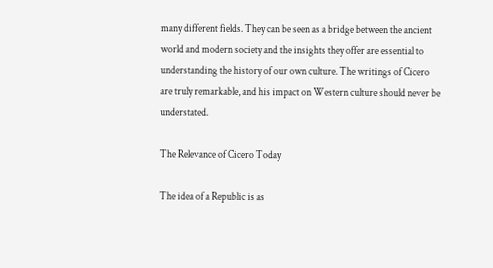many different fields. They can be seen as a bridge between the ancient world and modern society and the insights they offer are essential to understanding the history of our own culture. The writings of Cicero are truly remarkable, and his impact on Western culture should never be understated.

The Relevance of Cicero Today

The idea of a Republic is as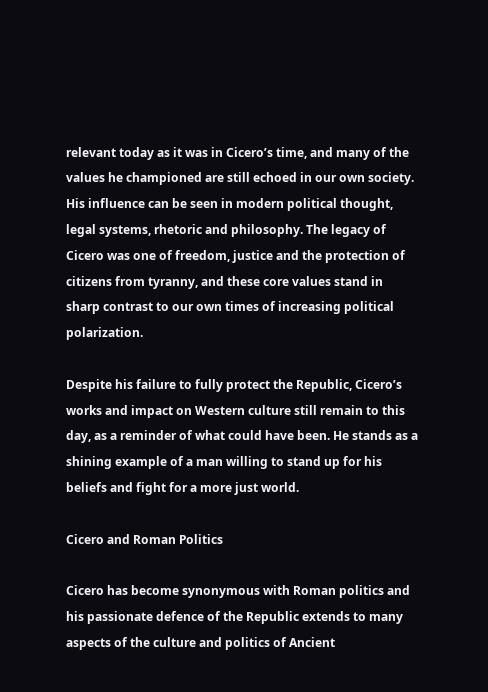relevant today as it was in Cicero’s time, and many of the values he championed are still echoed in our own society. His influence can be seen in modern political thought, legal systems, rhetoric and philosophy. The legacy of Cicero was one of freedom, justice and the protection of citizens from tyranny, and these core values stand in sharp contrast to our own times of increasing political polarization.

Despite his failure to fully protect the Republic, Cicero’s works and impact on Western culture still remain to this day, as a reminder of what could have been. He stands as a shining example of a man willing to stand up for his beliefs and fight for a more just world.

Cicero and Roman Politics

Cicero has become synonymous with Roman politics and his passionate defence of the Republic extends to many aspects of the culture and politics of Ancient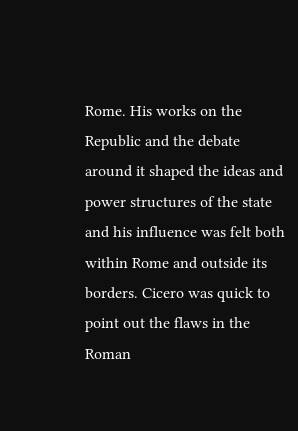Rome. His works on the Republic and the debate around it shaped the ideas and power structures of the state and his influence was felt both within Rome and outside its borders. Cicero was quick to point out the flaws in the Roman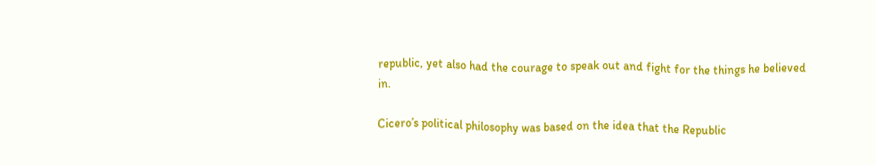republic, yet also had the courage to speak out and fight for the things he believed in.

Cicero’s political philosophy was based on the idea that the Republic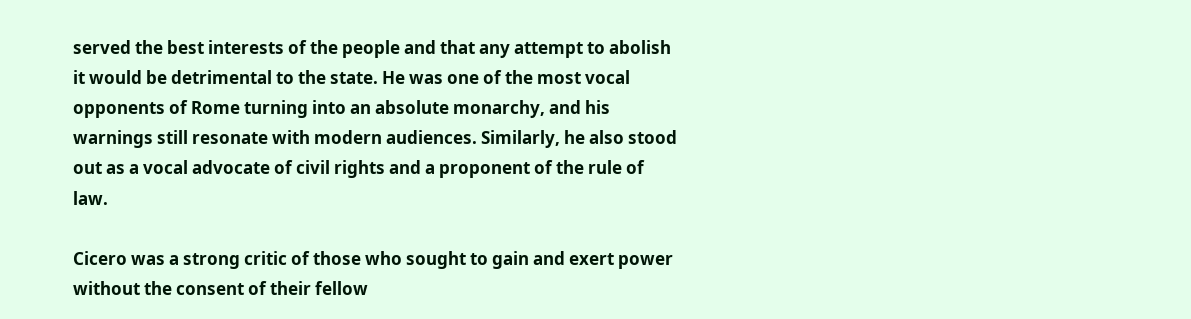served the best interests of the people and that any attempt to abolish it would be detrimental to the state. He was one of the most vocal opponents of Rome turning into an absolute monarchy, and his warnings still resonate with modern audiences. Similarly, he also stood out as a vocal advocate of civil rights and a proponent of the rule of law.

Cicero was a strong critic of those who sought to gain and exert power without the consent of their fellow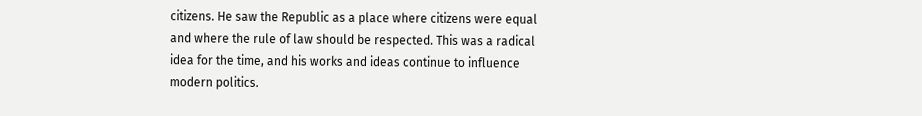citizens. He saw the Republic as a place where citizens were equal and where the rule of law should be respected. This was a radical idea for the time, and his works and ideas continue to influence modern politics.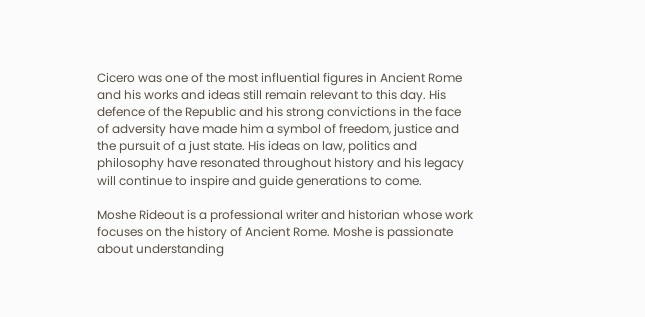Cicero was one of the most influential figures in Ancient Rome and his works and ideas still remain relevant to this day. His defence of the Republic and his strong convictions in the face of adversity have made him a symbol of freedom, justice and the pursuit of a just state. His ideas on law, politics and philosophy have resonated throughout history and his legacy will continue to inspire and guide generations to come.

Moshe Rideout is a professional writer and historian whose work focuses on the history of Ancient Rome. Moshe is passionate about understanding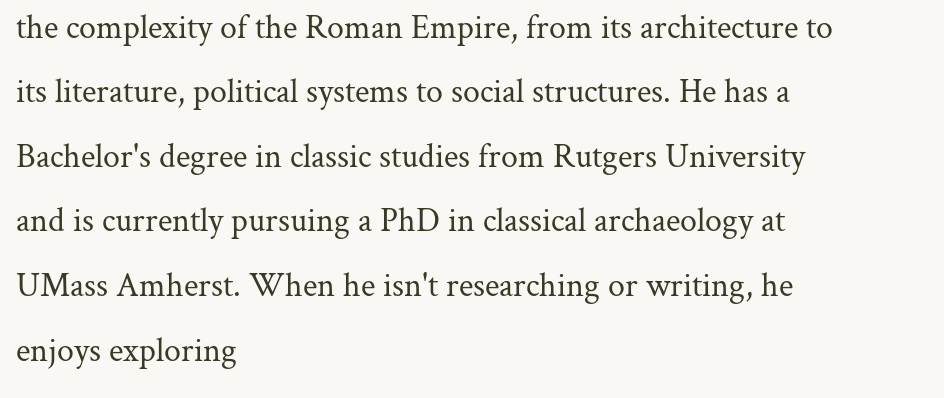the complexity of the Roman Empire, from its architecture to its literature, political systems to social structures. He has a Bachelor's degree in classic studies from Rutgers University and is currently pursuing a PhD in classical archaeology at UMass Amherst. When he isn't researching or writing, he enjoys exploring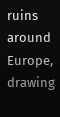ruins around Europe, drawing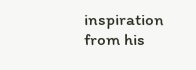inspiration from his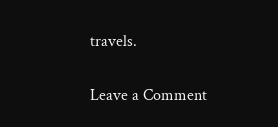travels.

Leave a Comment